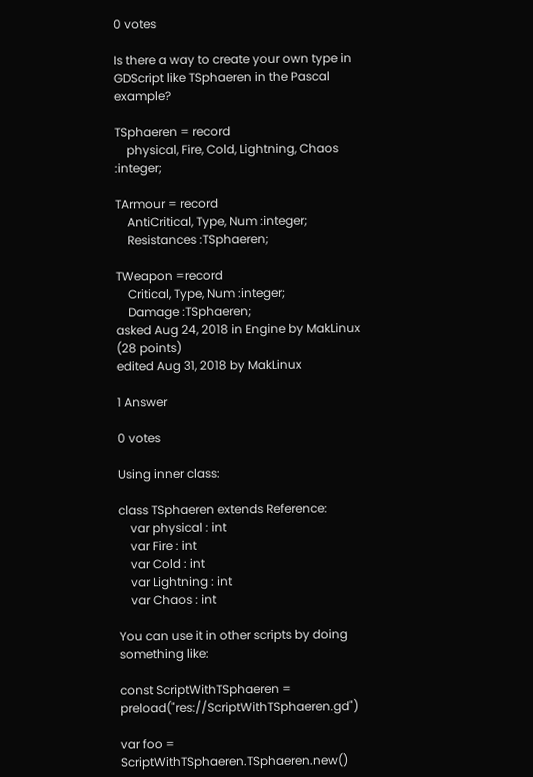0 votes

Is there a way to create your own type in GDScript like TSphaeren in the Pascal example?

TSphaeren = record
    physical, Fire, Cold, Lightning, Chaos :integer;

TArmour = record
    AntiCritical, Type, Num :integer;
    Resistances :TSphaeren;

TWeapon =record
    Critical, Type, Num :integer;
    Damage :TSphaeren;
asked Aug 24, 2018 in Engine by MakLinux (28 points)
edited Aug 31, 2018 by MakLinux

1 Answer

0 votes

Using inner class:

class TSphaeren extends Reference:
    var physical : int
    var Fire : int
    var Cold : int
    var Lightning : int
    var Chaos : int

You can use it in other scripts by doing something like:

const ScriptWithTSphaeren = preload("res://ScriptWithTSphaeren.gd")

var foo = ScriptWithTSphaeren.TSphaeren.new()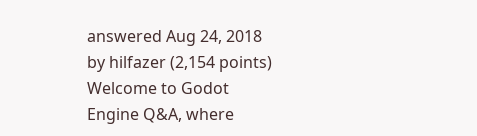answered Aug 24, 2018 by hilfazer (2,154 points)
Welcome to Godot Engine Q&A, where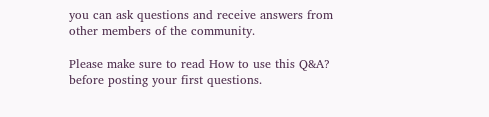you can ask questions and receive answers from other members of the community.

Please make sure to read How to use this Q&A? before posting your first questions.